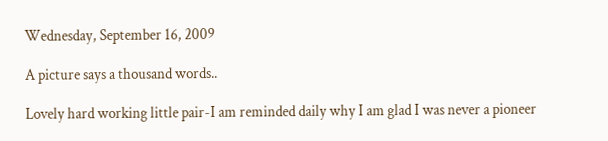Wednesday, September 16, 2009

A picture says a thousand words..

Lovely hard working little pair-I am reminded daily why I am glad I was never a pioneer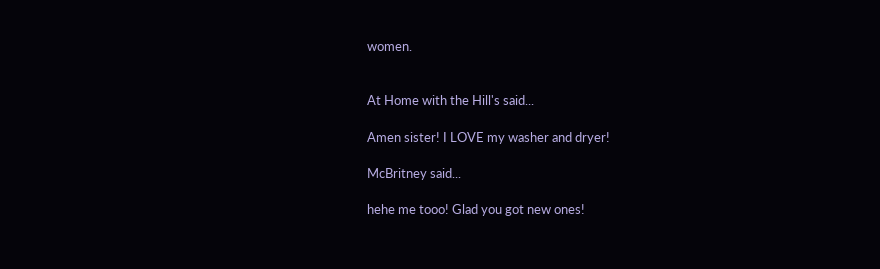women.


At Home with the Hill's said...

Amen sister! I LOVE my washer and dryer!

McBritney said...

hehe me tooo! Glad you got new ones!